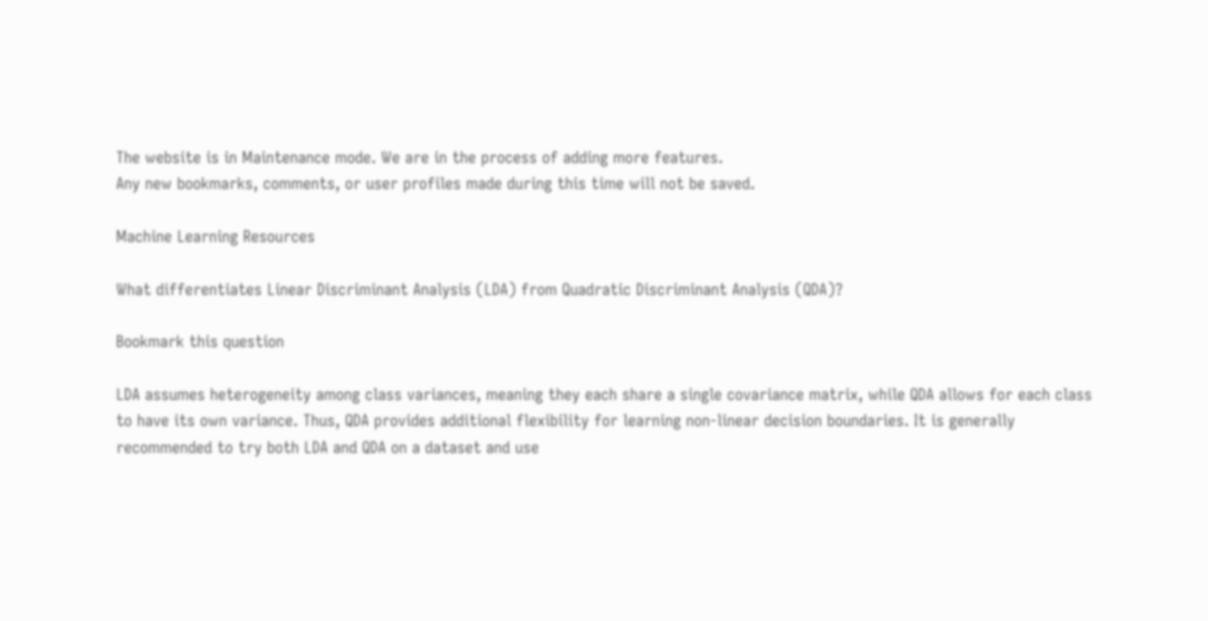The website is in Maintenance mode. We are in the process of adding more features.
Any new bookmarks, comments, or user profiles made during this time will not be saved.

Machine Learning Resources

What differentiates Linear Discriminant Analysis (LDA) from Quadratic Discriminant Analysis (QDA)?

Bookmark this question

LDA assumes heterogeneity among class variances, meaning they each share a single covariance matrix, while QDA allows for each class to have its own variance. Thus, QDA provides additional flexibility for learning non-linear decision boundaries. It is generally recommended to try both LDA and QDA on a dataset and use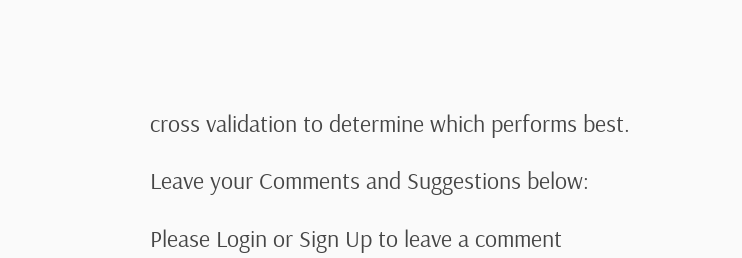cross validation to determine which performs best.

Leave your Comments and Suggestions below:

Please Login or Sign Up to leave a comment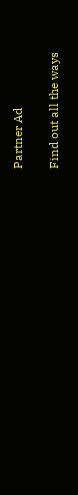Partner Ad

Find out all the ways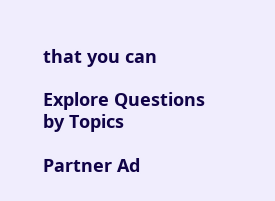that you can

Explore Questions by Topics

Partner Ad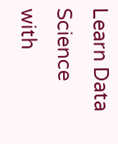Learn Data Science with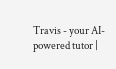Travis - your AI-powered tutor |